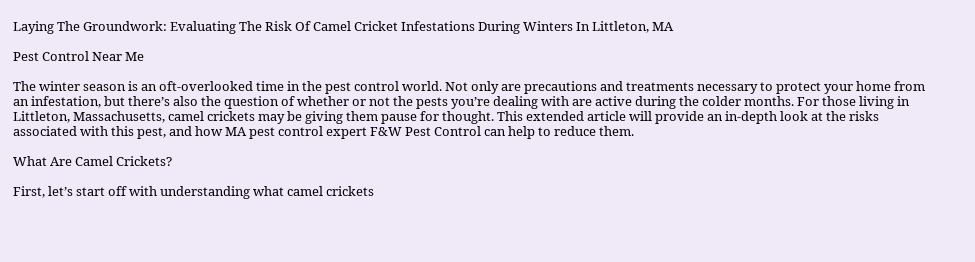Laying The Groundwork: Evaluating The Risk Of Camel Cricket Infestations During Winters In Littleton, MA

Pest Control Near Me

The winter season is an oft-overlooked time in the pest control world. Not only are precautions and treatments necessary to protect your home from an infestation, but there’s also the question of whether or not the pests you’re dealing with are active during the colder months. For those living in Littleton, Massachusetts, camel crickets may be giving them pause for thought. This extended article will provide an in-depth look at the risks associated with this pest, and how MA pest control expert F&W Pest Control can help to reduce them.

What Are Camel Crickets?

First, let’s start off with understanding what camel crickets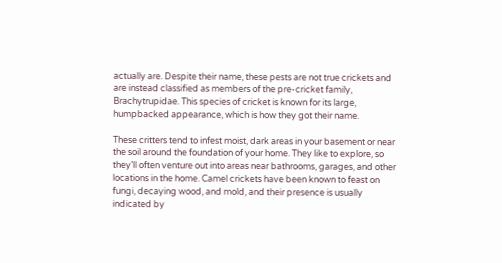actually are. Despite their name, these pests are not true crickets and are instead classified as members of the pre-cricket family, Brachytrupidae. This species of cricket is known for its large, humpbacked appearance, which is how they got their name.

These critters tend to infest moist, dark areas in your basement or near the soil around the foundation of your home. They like to explore, so they’ll often venture out into areas near bathrooms, garages, and other locations in the home. Camel crickets have been known to feast on fungi, decaying wood, and mold, and their presence is usually indicated by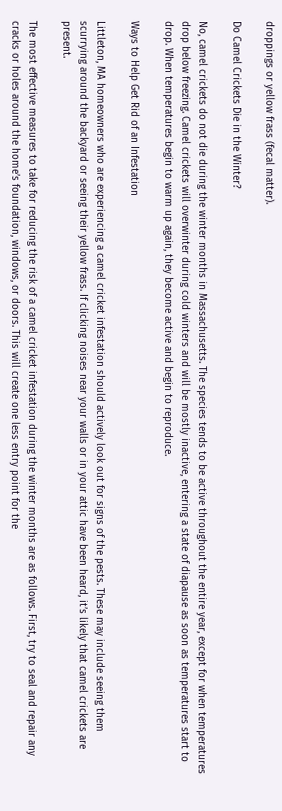droppings or yellow frass (fecal matter).

Do Camel Crickets Die in the Winter?

No, camel crickets do not die during the winter months in Massachusetts. The species tends to be active throughout the entire year, except for when temperatures drop below freezing. Camel crickets will overwinter during cold winters and will be mostly inactive, entering a state of diapause as soon as temperatures start to drop. When temperatures begin to warm up again, they become active and begin to reproduce.

Ways to Help Get Rid of an Infestation

Littleton, MA homeowners who are experiencing a camel cricket infestation should actively look out for signs of the pests. These may include seeing them scurrying around the backyard or seeing their yellow frass. If clicking noises near your walls or in your attic have been heard, it’s likely that camel crickets are present.

The most effective measures to take for reducing the risk of a camel cricket infestation during the winter months are as follows. First, try to seal and repair any cracks or holes around the home’s foundation, windows, or doors. This will create one less entry point for the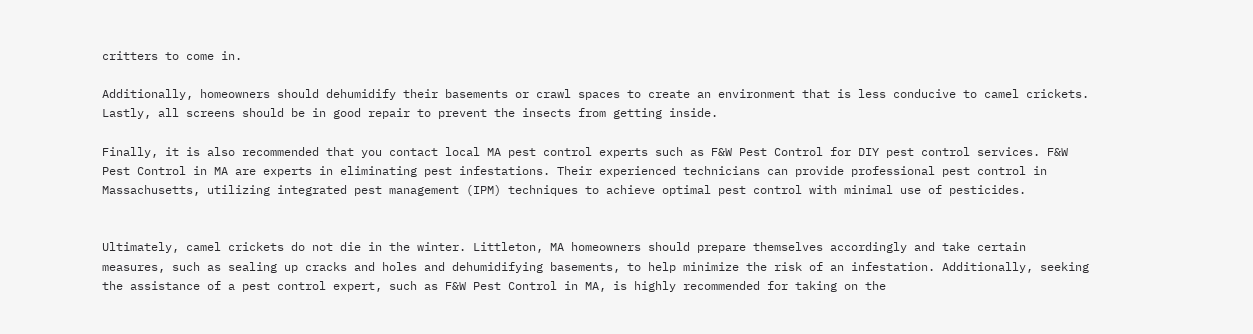critters to come in.

Additionally, homeowners should dehumidify their basements or crawl spaces to create an environment that is less conducive to camel crickets. Lastly, all screens should be in good repair to prevent the insects from getting inside.

Finally, it is also recommended that you contact local MA pest control experts such as F&W Pest Control for DIY pest control services. F&W Pest Control in MA are experts in eliminating pest infestations. Their experienced technicians can provide professional pest control in Massachusetts, utilizing integrated pest management (IPM) techniques to achieve optimal pest control with minimal use of pesticides.


Ultimately, camel crickets do not die in the winter. Littleton, MA homeowners should prepare themselves accordingly and take certain measures, such as sealing up cracks and holes and dehumidifying basements, to help minimize the risk of an infestation. Additionally, seeking the assistance of a pest control expert, such as F&W Pest Control in MA, is highly recommended for taking on the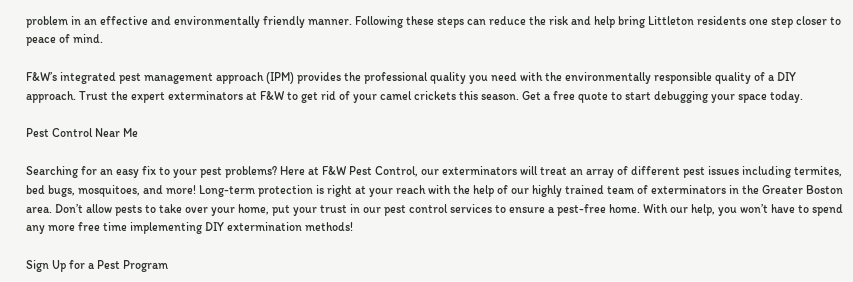problem in an effective and environmentally friendly manner. Following these steps can reduce the risk and help bring Littleton residents one step closer to peace of mind.

F&W’s integrated pest management approach (IPM) provides the professional quality you need with the environmentally responsible quality of a DIY approach. Trust the expert exterminators at F&W to get rid of your camel crickets this season. Get a free quote to start debugging your space today.

Pest Control Near Me

Searching for an easy fix to your pest problems? Here at F&W Pest Control, our exterminators will treat an array of different pest issues including termites, bed bugs, mosquitoes, and more! Long-term protection is right at your reach with the help of our highly trained team of exterminators in the Greater Boston area. Don’t allow pests to take over your home, put your trust in our pest control services to ensure a pest-free home. With our help, you won’t have to spend any more free time implementing DIY extermination methods!

Sign Up for a Pest Program